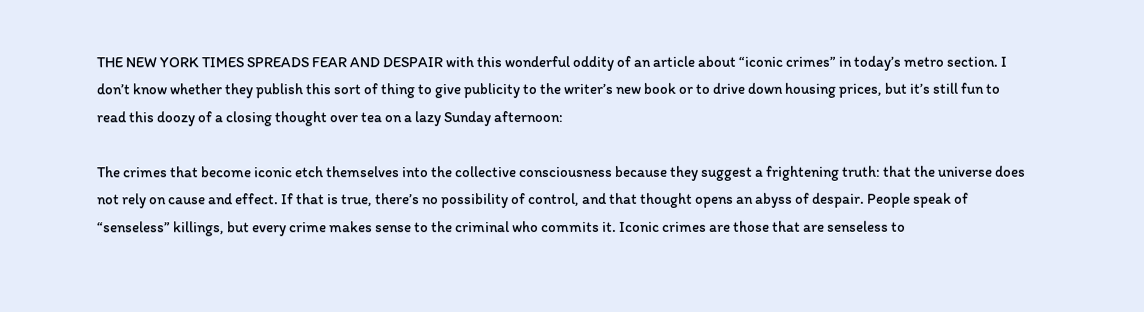THE NEW YORK TIMES SPREADS FEAR AND DESPAIR with this wonderful oddity of an article about “iconic crimes” in today’s metro section. I don’t know whether they publish this sort of thing to give publicity to the writer’s new book or to drive down housing prices, but it’s still fun to read this doozy of a closing thought over tea on a lazy Sunday afternoon:

The crimes that become iconic etch themselves into the collective consciousness because they suggest a frightening truth: that the universe does not rely on cause and effect. If that is true, there’s no possibility of control, and that thought opens an abyss of despair. People speak of “senseless” killings, but every crime makes sense to the criminal who commits it. Iconic crimes are those that are senseless to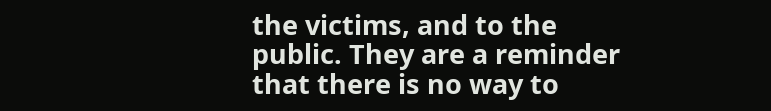the victims, and to the public. They are a reminder that there is no way to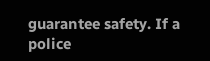guarantee safety. If a police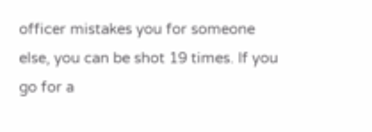officer mistakes you for someone else, you can be shot 19 times. If you go for a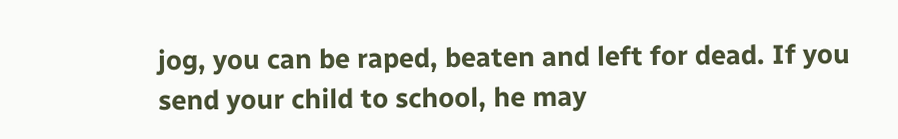jog, you can be raped, beaten and left for dead. If you send your child to school, he may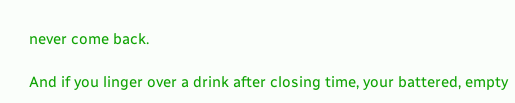never come back.

And if you linger over a drink after closing time, your battered, empty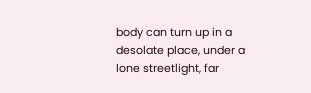body can turn up in a desolate place, under a lone streetlight, far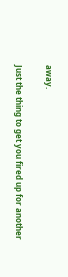away.

Just the thing to get you fired up for another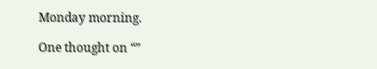Monday morning.

One thought on “”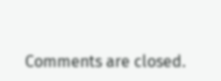Comments are closed.